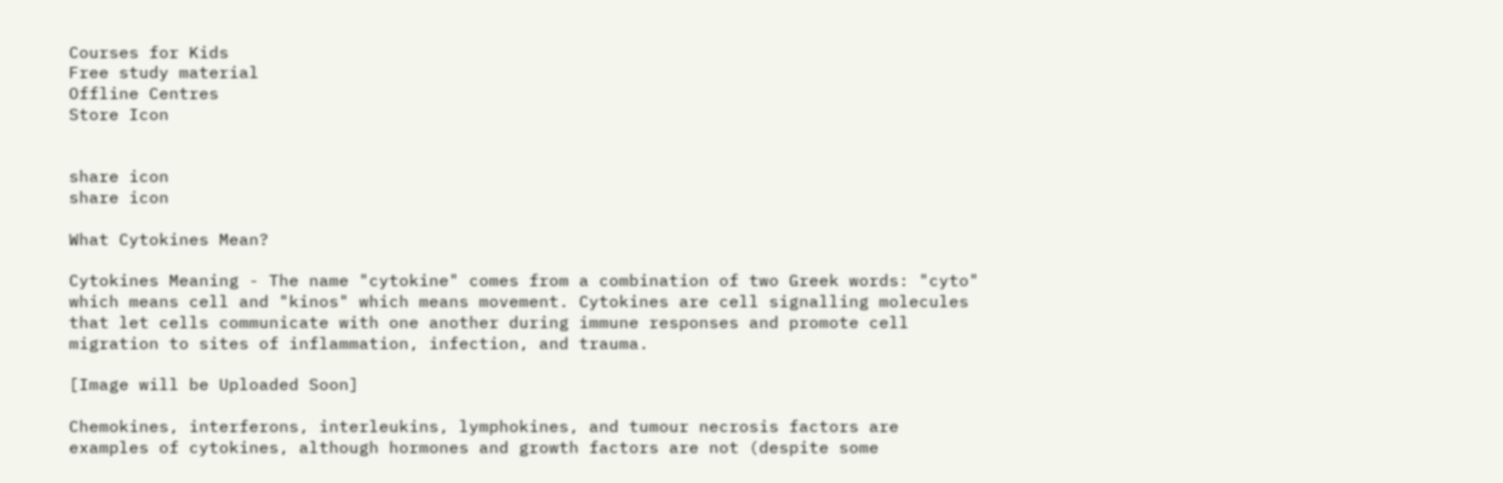Courses for Kids
Free study material
Offline Centres
Store Icon


share icon
share icon

What Cytokines Mean?

Cytokines Meaning - The name "cytokine" comes from a combination of two Greek words: "cyto" which means cell and "kinos" which means movement. Cytokines are cell signalling molecules that let cells communicate with one another during immune responses and promote cell migration to sites of inflammation, infection, and trauma.

[Image will be Uploaded Soon]

Chemokines, interferons, interleukins, lymphokines, and tumour necrosis factors are examples of cytokines, although hormones and growth factors are not (despite some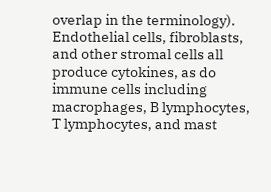overlap in the terminology). Endothelial cells, fibroblasts, and other stromal cells all produce cytokines, as do immune cells including macrophages, B lymphocytes, T lymphocytes, and mast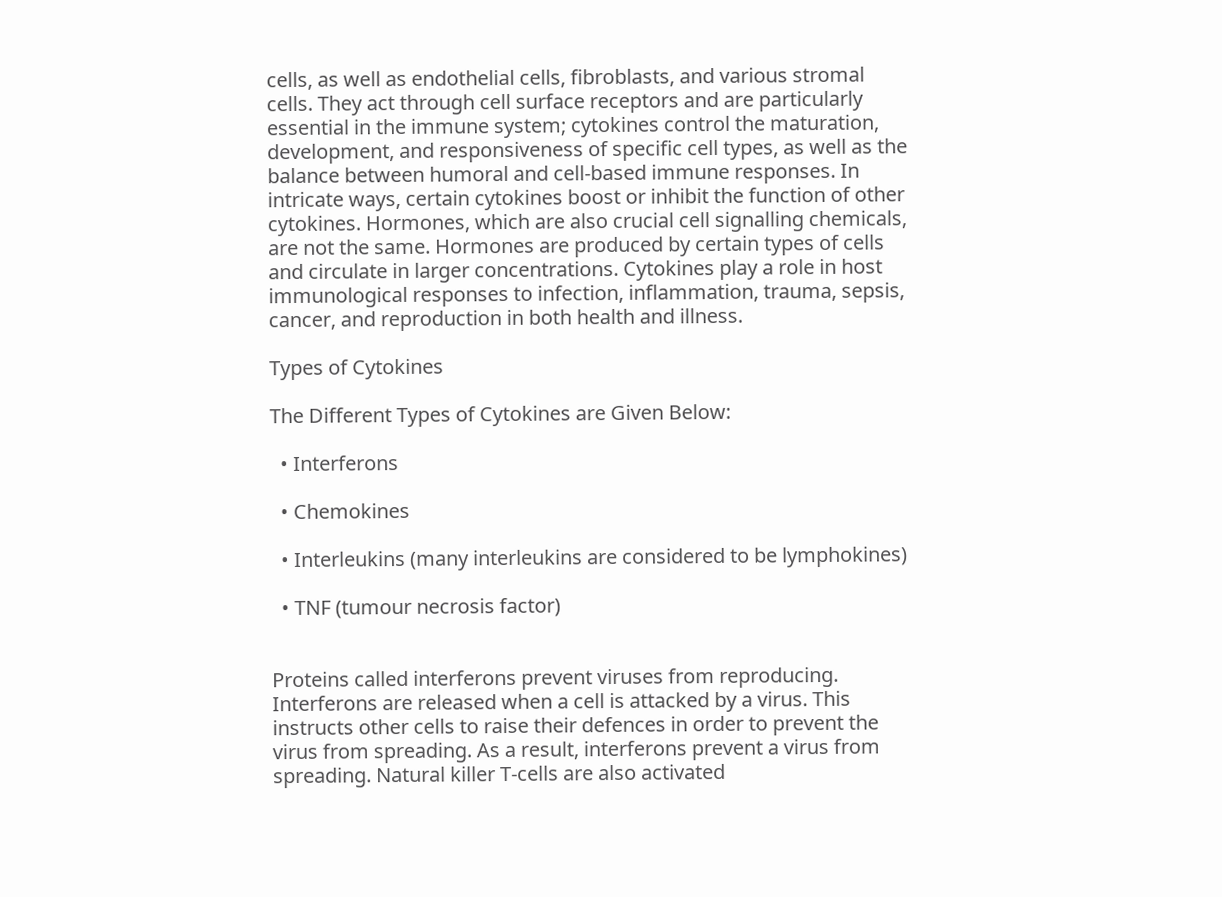cells, as well as endothelial cells, fibroblasts, and various stromal cells. They act through cell surface receptors and are particularly essential in the immune system; cytokines control the maturation, development, and responsiveness of specific cell types, as well as the balance between humoral and cell-based immune responses. In intricate ways, certain cytokines boost or inhibit the function of other cytokines. Hormones, which are also crucial cell signalling chemicals, are not the same. Hormones are produced by certain types of cells and circulate in larger concentrations. Cytokines play a role in host immunological responses to infection, inflammation, trauma, sepsis, cancer, and reproduction in both health and illness.

Types of Cytokines

The Different Types of Cytokines are Given Below:

  • Interferons

  • Chemokines

  • Interleukins (many interleukins are considered to be lymphokines)

  • TNF (tumour necrosis factor)


Proteins called interferons prevent viruses from reproducing. Interferons are released when a cell is attacked by a virus. This instructs other cells to raise their defences in order to prevent the virus from spreading. As a result, interferons prevent a virus from spreading. Natural killer T-cells are also activated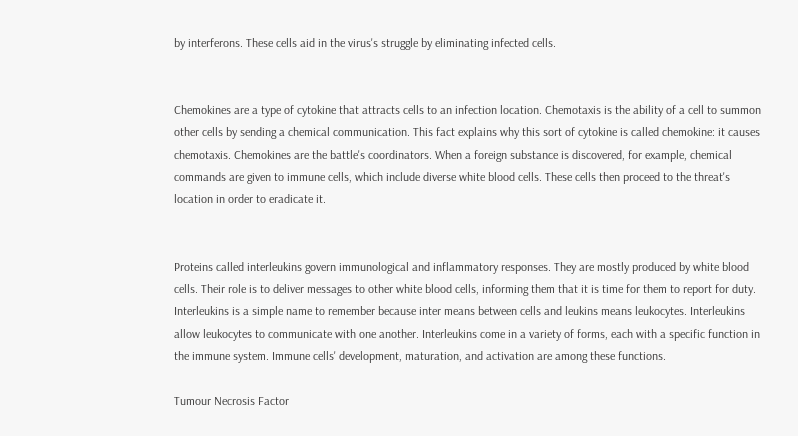by interferons. These cells aid in the virus's struggle by eliminating infected cells.


Chemokines are a type of cytokine that attracts cells to an infection location. Chemotaxis is the ability of a cell to summon other cells by sending a chemical communication. This fact explains why this sort of cytokine is called chemokine: it causes chemotaxis. Chemokines are the battle's coordinators. When a foreign substance is discovered, for example, chemical commands are given to immune cells, which include diverse white blood cells. These cells then proceed to the threat's location in order to eradicate it.


Proteins called interleukins govern immunological and inflammatory responses. They are mostly produced by white blood cells. Their role is to deliver messages to other white blood cells, informing them that it is time for them to report for duty. Interleukins is a simple name to remember because inter means between cells and leukins means leukocytes. Interleukins allow leukocytes to communicate with one another. Interleukins come in a variety of forms, each with a specific function in the immune system. Immune cells' development, maturation, and activation are among these functions.

Tumour Necrosis Factor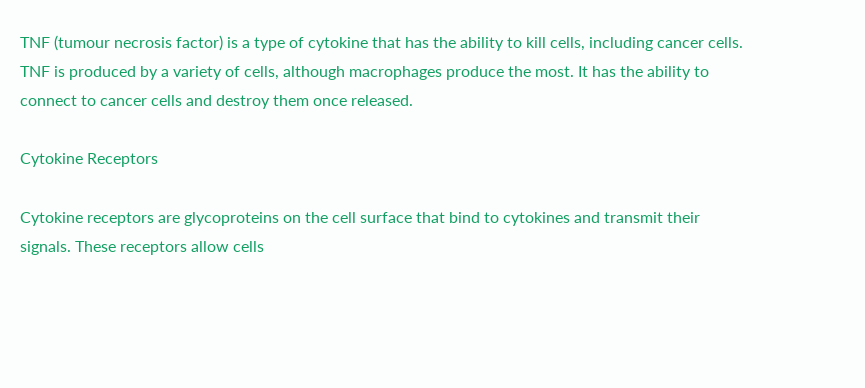TNF (tumour necrosis factor) is a type of cytokine that has the ability to kill cells, including cancer cells. TNF is produced by a variety of cells, although macrophages produce the most. It has the ability to connect to cancer cells and destroy them once released.

Cytokine Receptors

Cytokine receptors are glycoproteins on the cell surface that bind to cytokines and transmit their signals. These receptors allow cells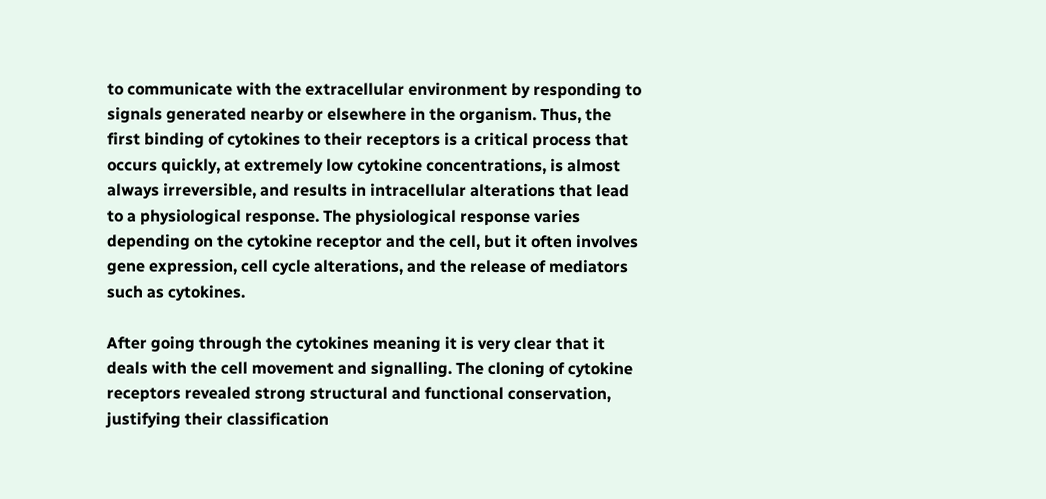to communicate with the extracellular environment by responding to signals generated nearby or elsewhere in the organism. Thus, the first binding of cytokines to their receptors is a critical process that occurs quickly, at extremely low cytokine concentrations, is almost always irreversible, and results in intracellular alterations that lead to a physiological response. The physiological response varies depending on the cytokine receptor and the cell, but it often involves gene expression, cell cycle alterations, and the release of mediators such as cytokines.

After going through the cytokines meaning it is very clear that it deals with the cell movement and signalling. The cloning of cytokine receptors revealed strong structural and functional conservation, justifying their classification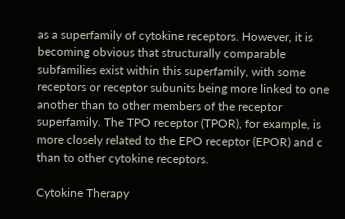as a superfamily of cytokine receptors. However, it is becoming obvious that structurally comparable subfamilies exist within this superfamily, with some receptors or receptor subunits being more linked to one another than to other members of the receptor superfamily. The TPO receptor (TPOR), for example, is more closely related to the EPO receptor (EPOR) and c than to other cytokine receptors.

Cytokine Therapy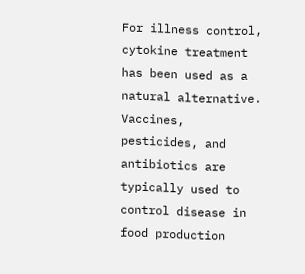For illness control, cytokine treatment has been used as a natural alternative. Vaccines, pesticides, and antibiotics are typically used to control disease in food production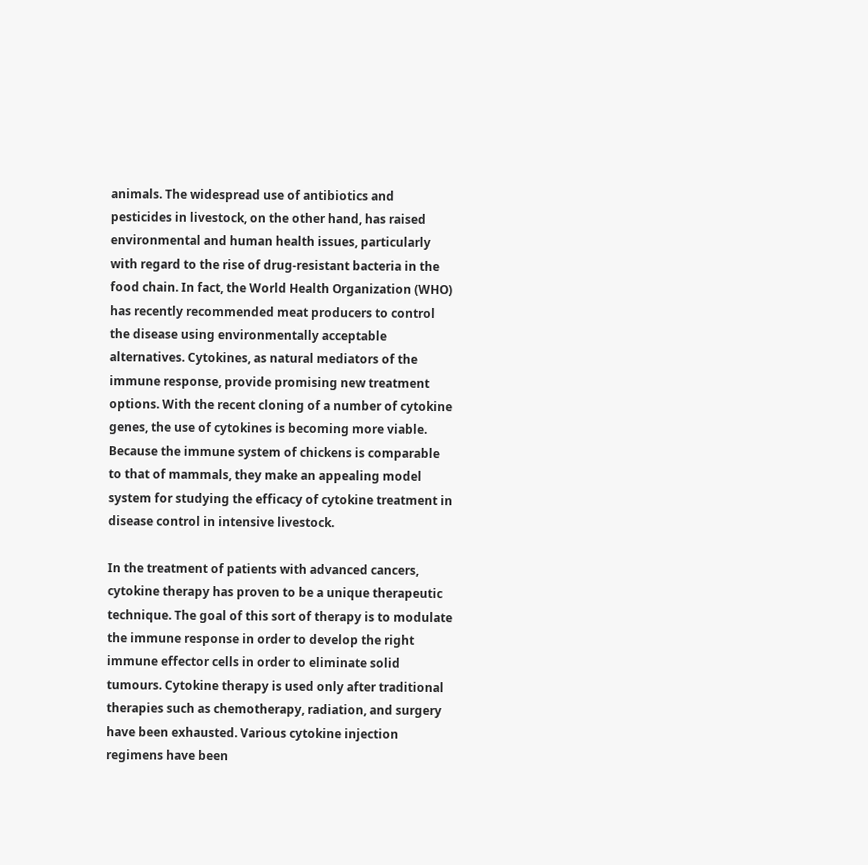animals. The widespread use of antibiotics and pesticides in livestock, on the other hand, has raised environmental and human health issues, particularly with regard to the rise of drug-resistant bacteria in the food chain. In fact, the World Health Organization (WHO) has recently recommended meat producers to control the disease using environmentally acceptable alternatives. Cytokines, as natural mediators of the immune response, provide promising new treatment options. With the recent cloning of a number of cytokine genes, the use of cytokines is becoming more viable. Because the immune system of chickens is comparable to that of mammals, they make an appealing model system for studying the efficacy of cytokine treatment in disease control in intensive livestock.

In the treatment of patients with advanced cancers, cytokine therapy has proven to be a unique therapeutic technique. The goal of this sort of therapy is to modulate the immune response in order to develop the right immune effector cells in order to eliminate solid tumours. Cytokine therapy is used only after traditional therapies such as chemotherapy, radiation, and surgery have been exhausted. Various cytokine injection regimens have been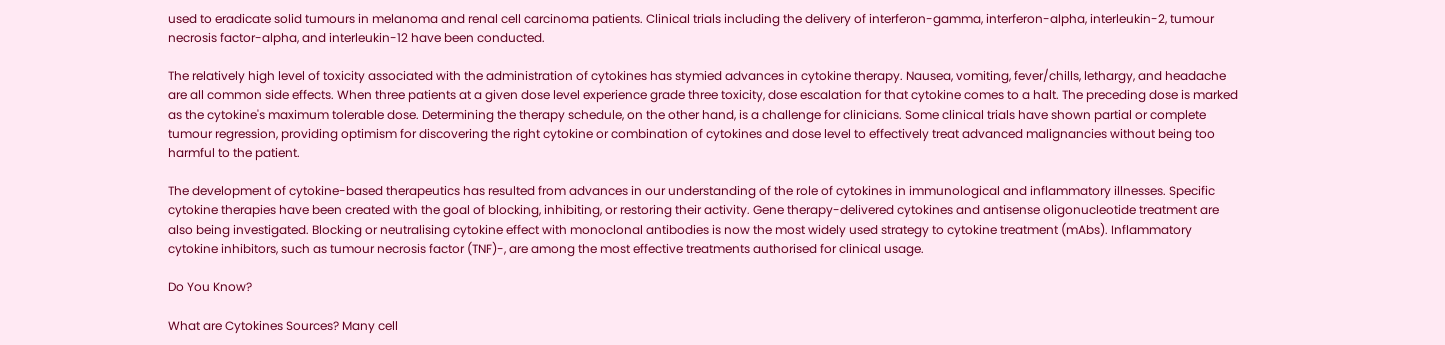used to eradicate solid tumours in melanoma and renal cell carcinoma patients. Clinical trials including the delivery of interferon-gamma, interferon-alpha, interleukin-2, tumour necrosis factor-alpha, and interleukin-12 have been conducted.

The relatively high level of toxicity associated with the administration of cytokines has stymied advances in cytokine therapy. Nausea, vomiting, fever/chills, lethargy, and headache are all common side effects. When three patients at a given dose level experience grade three toxicity, dose escalation for that cytokine comes to a halt. The preceding dose is marked as the cytokine's maximum tolerable dose. Determining the therapy schedule, on the other hand, is a challenge for clinicians. Some clinical trials have shown partial or complete tumour regression, providing optimism for discovering the right cytokine or combination of cytokines and dose level to effectively treat advanced malignancies without being too harmful to the patient.

The development of cytokine-based therapeutics has resulted from advances in our understanding of the role of cytokines in immunological and inflammatory illnesses. Specific cytokine therapies have been created with the goal of blocking, inhibiting, or restoring their activity. Gene therapy-delivered cytokines and antisense oligonucleotide treatment are also being investigated. Blocking or neutralising cytokine effect with monoclonal antibodies is now the most widely used strategy to cytokine treatment (mAbs). Inflammatory cytokine inhibitors, such as tumour necrosis factor (TNF)-, are among the most effective treatments authorised for clinical usage.

Do You Know?

What are Cytokines Sources? Many cell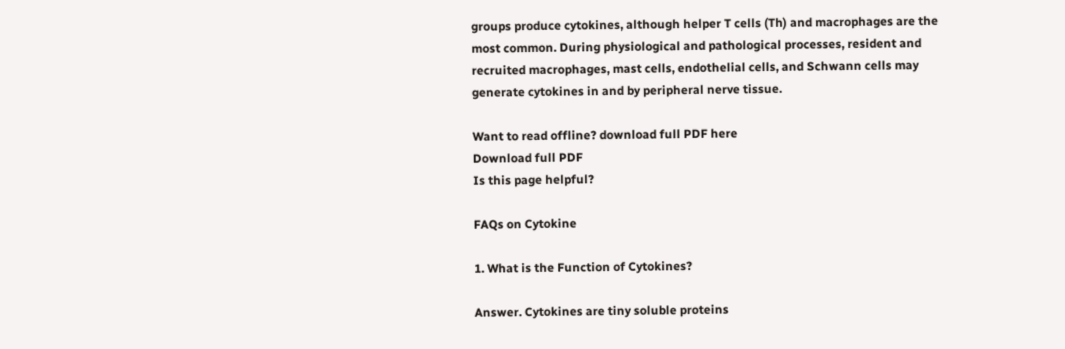groups produce cytokines, although helper T cells (Th) and macrophages are the most common. During physiological and pathological processes, resident and recruited macrophages, mast cells, endothelial cells, and Schwann cells may generate cytokines in and by peripheral nerve tissue.

Want to read offline? download full PDF here
Download full PDF
Is this page helpful?

FAQs on Cytokine

1. What is the Function of Cytokines?

Answer. Cytokines are tiny soluble proteins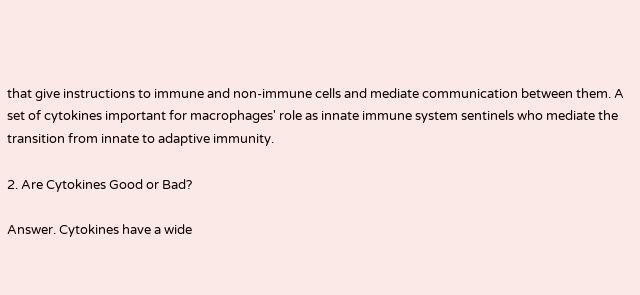that give instructions to immune and non-immune cells and mediate communication between them. A set of cytokines important for macrophages' role as innate immune system sentinels who mediate the transition from innate to adaptive immunity.

2. Are Cytokines Good or Bad?

Answer. Cytokines have a wide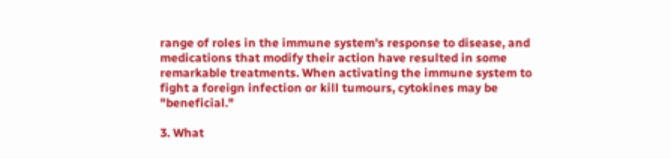range of roles in the immune system's response to disease, and medications that modify their action have resulted in some remarkable treatments. When activating the immune system to fight a foreign infection or kill tumours, cytokines may be "beneficial."

3. What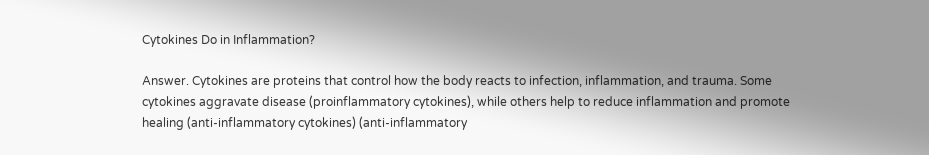Cytokines Do in Inflammation?

Answer. Cytokines are proteins that control how the body reacts to infection, inflammation, and trauma. Some cytokines aggravate disease (proinflammatory cytokines), while others help to reduce inflammation and promote healing (anti-inflammatory cytokines) (anti-inflammatory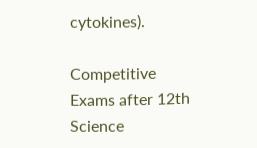cytokines).

Competitive Exams after 12th Science